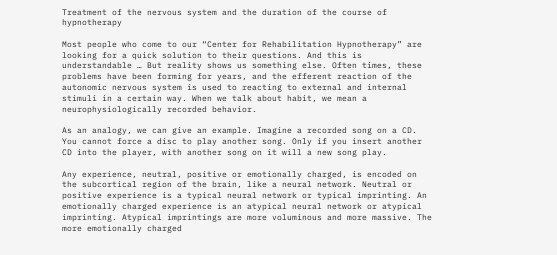Treatment of the nervous system and the duration of the course of hypnotherapy

Most people who come to our “Center for Rehabilitation Hypnotherapy” are looking for a quick solution to their questions. And this is understandable … But reality shows us something else. Often times, these problems have been forming for years, and the efferent reaction of the autonomic nervous system is used to reacting to external and internal stimuli in a certain way. When we talk about habit, we mean a neurophysiologically recorded behavior.

As an analogy, we can give an example. Imagine a recorded song on a CD. You cannot force a disc to play another song. Only if you insert another CD into the player, with another song on it will a new song play.

Any experience, neutral, positive or emotionally charged, is encoded on the subcortical region of the brain, like a neural network. Neutral or positive experience is a typical neural network or typical imprinting. An emotionally charged experience is an atypical neural network or atypical imprinting. Atypical imprintings are more voluminous and more massive. The more emotionally charged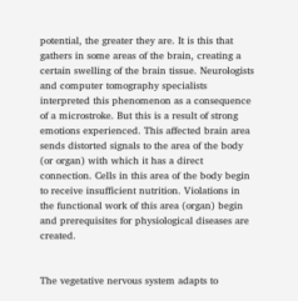potential, the greater they are. It is this that gathers in some areas of the brain, creating a certain swelling of the brain tissue. Neurologists and computer tomography specialists interpreted this phenomenon as a consequence of a microstroke. But this is a result of strong emotions experienced. This affected brain area sends distorted signals to the area of the body (or organ) with which it has a direct connection. Cells in this area of the body begin to receive insufficient nutrition. Violations in the functional work of this area (organ) begin and prerequisites for physiological diseases are created.


The vegetative nervous system adapts to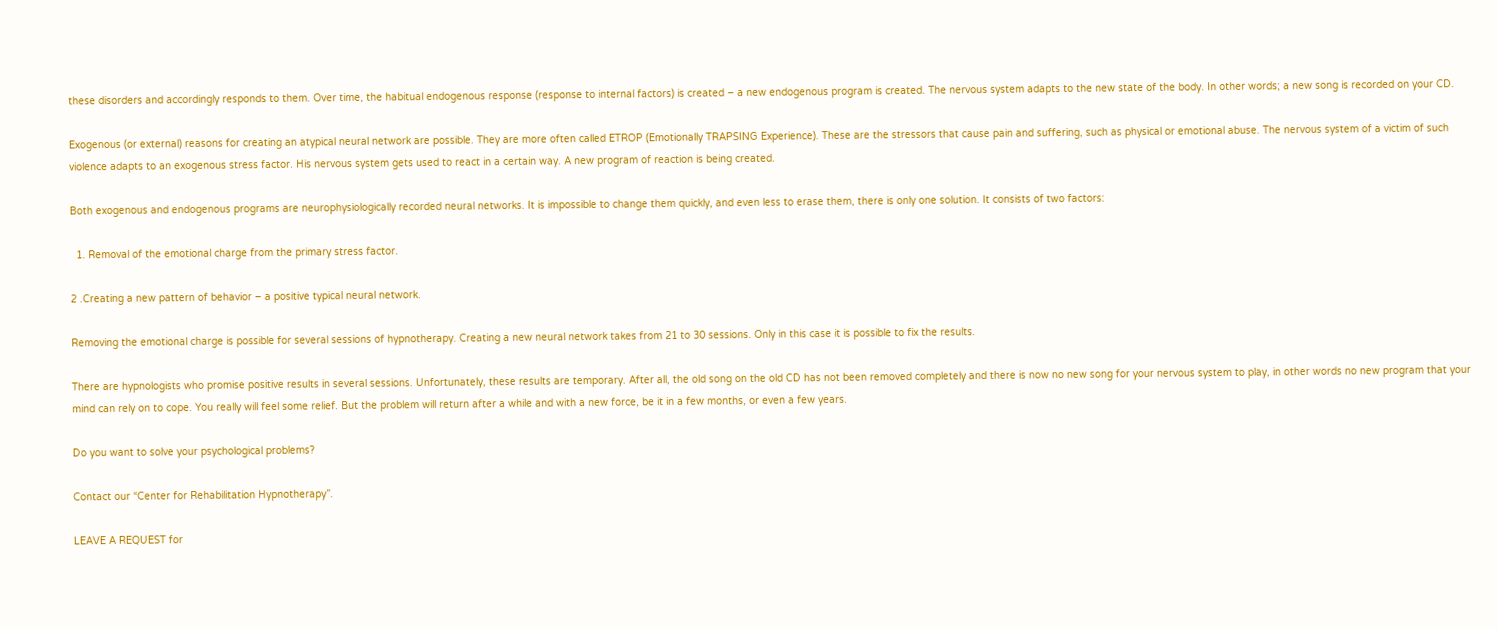these disorders and accordingly responds to them. Over time, the habitual endogenous response (response to internal factors) is created – a new endogenous program is created. The nervous system adapts to the new state of the body. In other words; a new song is recorded on your CD.

Exogenous (or external) reasons for creating an atypical neural network are possible. They are more often called ETROP (Emotionally TRAPSING Experience). These are the stressors that cause pain and suffering, such as physical or emotional abuse. The nervous system of a victim of such violence adapts to an exogenous stress factor. His nervous system gets used to react in a certain way. A new program of reaction is being created.

Both exogenous and endogenous programs are neurophysiologically recorded neural networks. It is impossible to change them quickly, and even less to erase them, there is only one solution. It consists of two factors:

  1. Removal of the emotional charge from the primary stress factor.

2 .Creating a new pattern of behavior – a positive typical neural network.

Removing the emotional charge is possible for several sessions of hypnotherapy. Creating a new neural network takes from 21 to 30 sessions. Only in this case it is possible to fix the results.

There are hypnologists who promise positive results in several sessions. Unfortunately, these results are temporary. After all, the old song on the old CD has not been removed completely and there is now no new song for your nervous system to play, in other words no new program that your mind can rely on to cope. You really will feel some relief. But the problem will return after a while and with a new force, be it in a few months, or even a few years.

Do you want to solve your psychological problems?

Contact our “Center for Rehabilitation Hypnotherapy”.

LEAVE A REQUEST for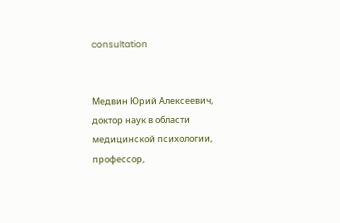consultation


Медвин Юрий Алексеевич,
доктор наук в области медицинской психологии,
профессор,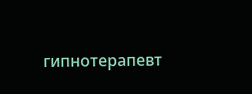гипнотерапевт